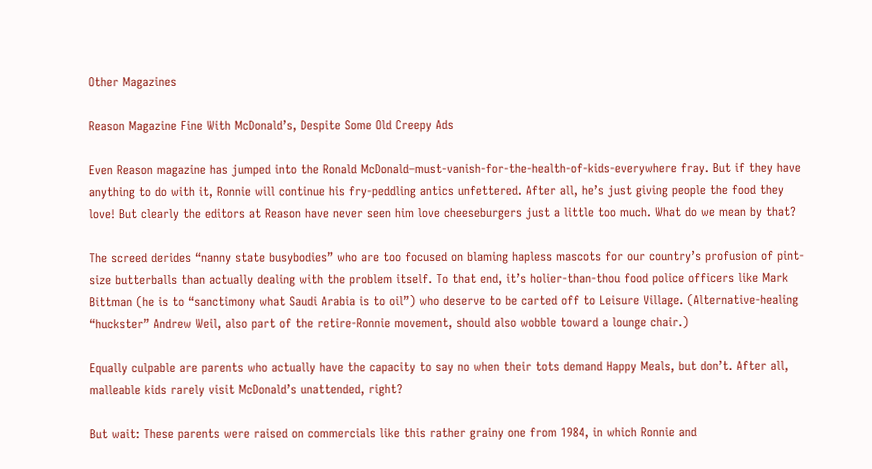Other Magazines

Reason Magazine Fine With McDonald’s, Despite Some Old Creepy Ads

Even Reason magazine has jumped into the Ronald McDonald–must-vanish-for-the-health-of-kids-everywhere fray. But if they have anything to do with it, Ronnie will continue his fry-peddling antics unfettered. After all, he’s just giving people the food they love! But clearly the editors at Reason have never seen him love cheeseburgers just a little too much. What do we mean by that?

The screed derides “nanny state busybodies” who are too focused on blaming hapless mascots for our country’s profusion of pint-size butterballs than actually dealing with the problem itself. To that end, it’s holier-than-thou food police officers like Mark Bittman (he is to “sanctimony what Saudi Arabia is to oil”) who deserve to be carted off to Leisure Village. (Alternative-healing “huckster” Andrew Weil, also part of the retire-Ronnie movement, should also wobble toward a lounge chair.)

Equally culpable are parents who actually have the capacity to say no when their tots demand Happy Meals, but don’t. After all, malleable kids rarely visit McDonald’s unattended, right?

But wait: These parents were raised on commercials like this rather grainy one from 1984, in which Ronnie and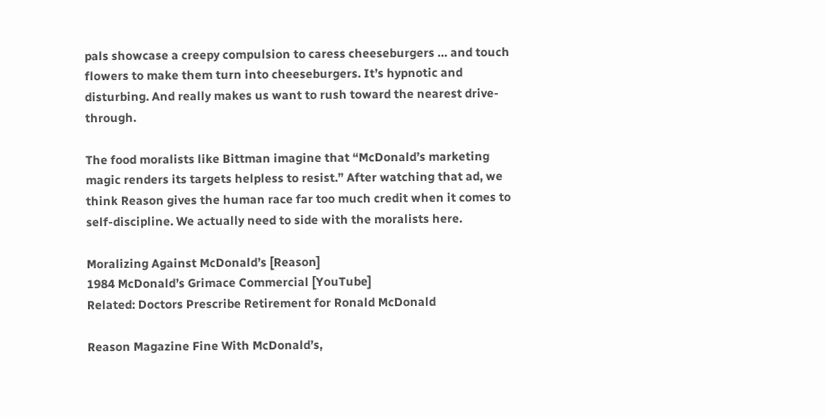pals showcase a creepy compulsion to caress cheeseburgers … and touch flowers to make them turn into cheeseburgers. It’s hypnotic and disturbing. And really makes us want to rush toward the nearest drive-through.

The food moralists like Bittman imagine that “McDonald’s marketing magic renders its targets helpless to resist.” After watching that ad, we think Reason gives the human race far too much credit when it comes to self-discipline. We actually need to side with the moralists here.

Moralizing Against McDonald’s [Reason]
1984 McDonald’s Grimace Commercial [YouTube]
Related: Doctors Prescribe Retirement for Ronald McDonald

Reason Magazine Fine With McDonald’s,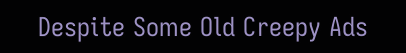Despite Some Old Creepy Ads